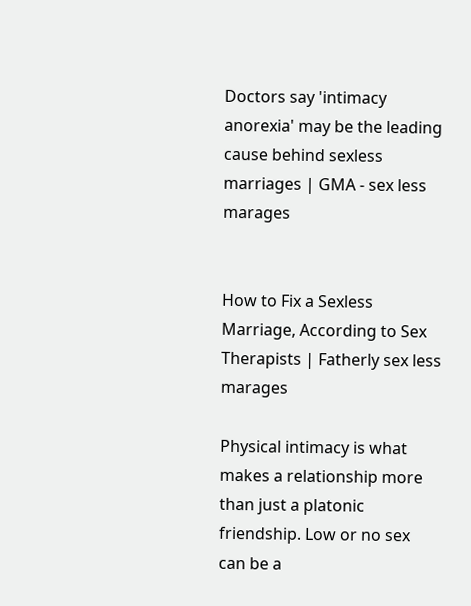Doctors say 'intimacy anorexia' may be the leading cause behind sexless marriages | GMA - sex less marages


How to Fix a Sexless Marriage, According to Sex Therapists | Fatherly sex less marages

Physical intimacy is what makes a relationship more than just a platonic friendship. Low or no sex can be a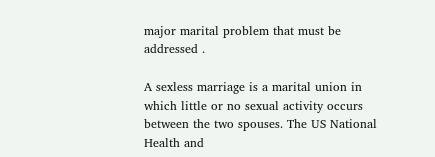major marital problem that must be addressed .

A sexless marriage is a marital union in which little or no sexual activity occurs between the two spouses. The US National Health and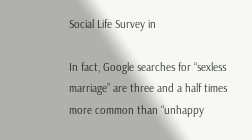Social Life Survey in

In fact, Google searches for “sexless marriage” are three and a half times more common than “unhappy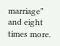marriage” and eight times more.